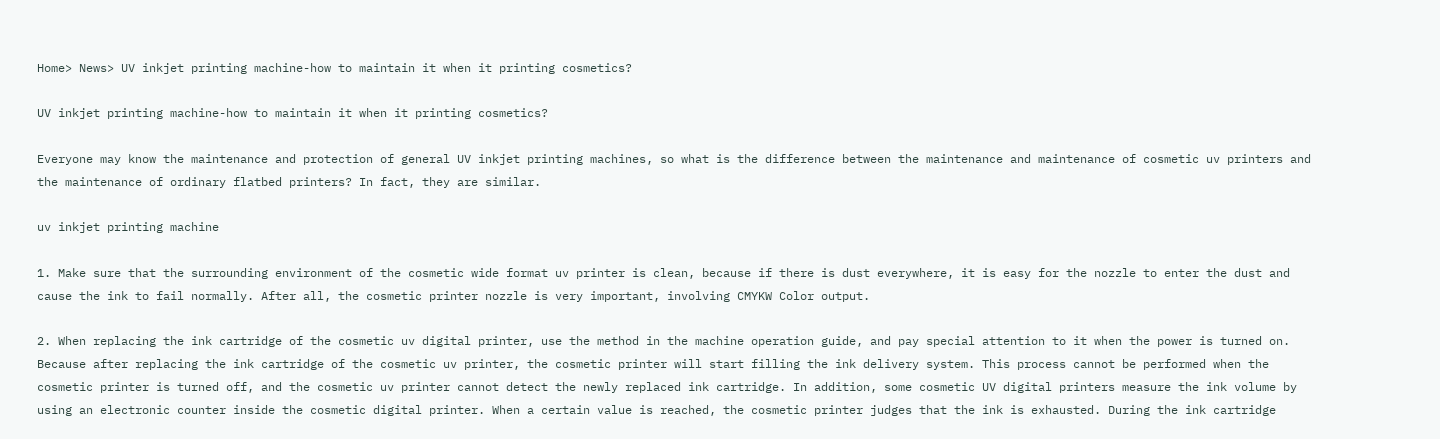Home> News> UV inkjet printing machine-how to maintain it when it printing cosmetics?

UV inkjet printing machine-how to maintain it when it printing cosmetics?

Everyone may know the maintenance and protection of general UV inkjet printing machines, so what is the difference between the maintenance and maintenance of cosmetic uv printers and the maintenance of ordinary flatbed printers? In fact, they are similar.

uv inkjet printing machine

1. Make sure that the surrounding environment of the cosmetic wide format uv printer is clean, because if there is dust everywhere, it is easy for the nozzle to enter the dust and cause the ink to fail normally. After all, the cosmetic printer nozzle is very important, involving CMYKW Color output.

2. When replacing the ink cartridge of the cosmetic uv digital printer, use the method in the machine operation guide, and pay special attention to it when the power is turned on. Because after replacing the ink cartridge of the cosmetic uv printer, the cosmetic printer will start filling the ink delivery system. This process cannot be performed when the cosmetic printer is turned off, and the cosmetic uv printer cannot detect the newly replaced ink cartridge. In addition, some cosmetic UV digital printers measure the ink volume by using an electronic counter inside the cosmetic digital printer. When a certain value is reached, the cosmetic printer judges that the ink is exhausted. During the ink cartridge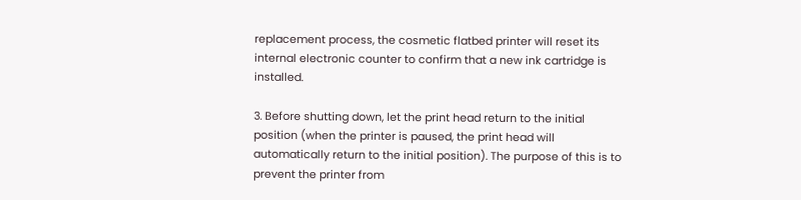replacement process, the cosmetic flatbed printer will reset its internal electronic counter to confirm that a new ink cartridge is installed.

3. Before shutting down, let the print head return to the initial position (when the printer is paused, the print head will automatically return to the initial position). The purpose of this is to prevent the printer from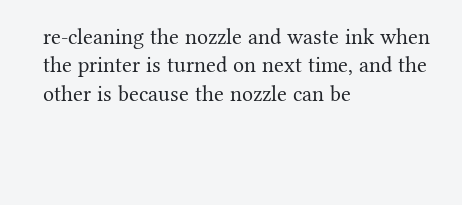re-cleaning the nozzle and waste ink when the printer is turned on next time, and the other is because the nozzle can be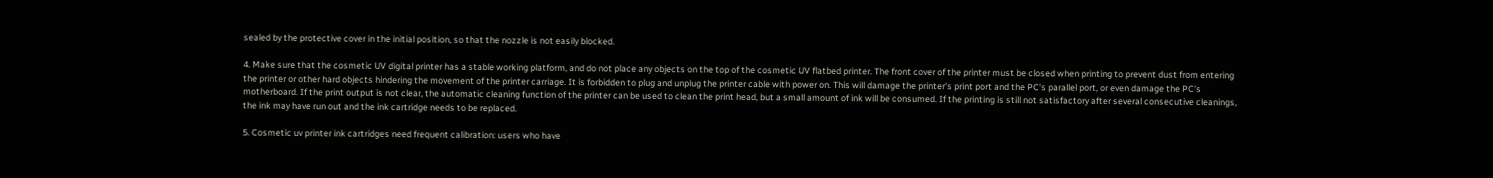sealed by the protective cover in the initial position, so that the nozzle is not easily blocked.

4. Make sure that the cosmetic UV digital printer has a stable working platform, and do not place any objects on the top of the cosmetic UV flatbed printer. The front cover of the printer must be closed when printing to prevent dust from entering the printer or other hard objects hindering the movement of the printer carriage. It is forbidden to plug and unplug the printer cable with power on. This will damage the printer's print port and the PC's parallel port, or even damage the PC's motherboard. If the print output is not clear, the automatic cleaning function of the printer can be used to clean the print head, but a small amount of ink will be consumed. If the printing is still not satisfactory after several consecutive cleanings, the ink may have run out and the ink cartridge needs to be replaced.

5. Cosmetic uv printer ink cartridges need frequent calibration: users who have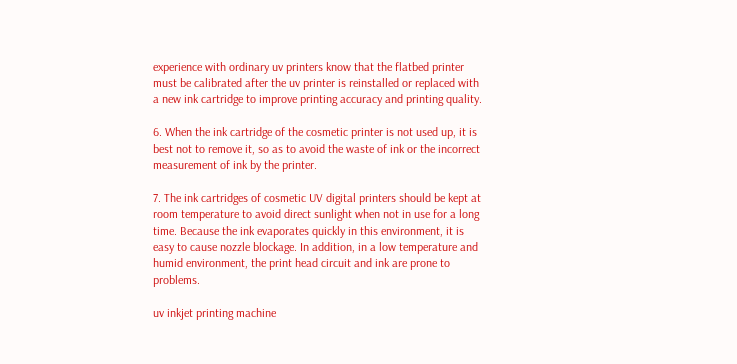experience with ordinary uv printers know that the flatbed printer must be calibrated after the uv printer is reinstalled or replaced with a new ink cartridge to improve printing accuracy and printing quality.

6. When the ink cartridge of the cosmetic printer is not used up, it is best not to remove it, so as to avoid the waste of ink or the incorrect measurement of ink by the printer.

7. The ink cartridges of cosmetic UV digital printers should be kept at room temperature to avoid direct sunlight when not in use for a long time. Because the ink evaporates quickly in this environment, it is easy to cause nozzle blockage. In addition, in a low temperature and humid environment, the print head circuit and ink are prone to problems.

uv inkjet printing machine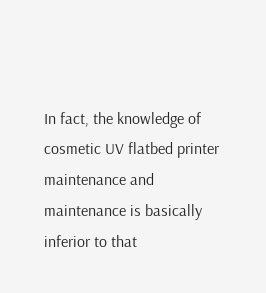In fact, the knowledge of cosmetic UV flatbed printer maintenance and maintenance is basically inferior to that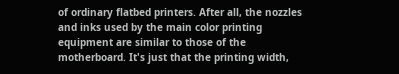of ordinary flatbed printers. After all, the nozzles and inks used by the main color printing equipment are similar to those of the motherboard. It's just that the printing width,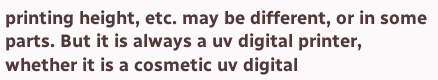printing height, etc. may be different, or in some parts. But it is always a uv digital printer, whether it is a cosmetic uv digital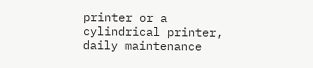printer or a cylindrical printer, daily maintenance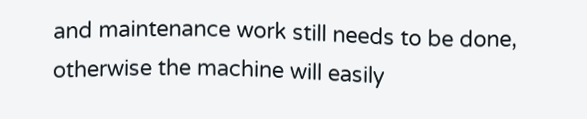and maintenance work still needs to be done, otherwise the machine will easily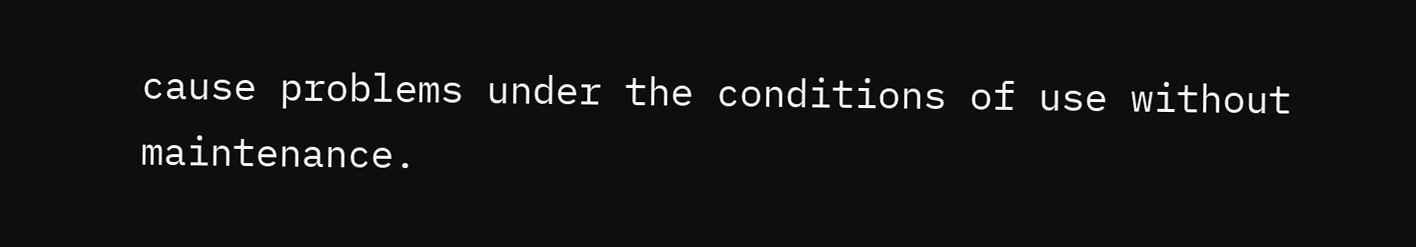cause problems under the conditions of use without maintenance.